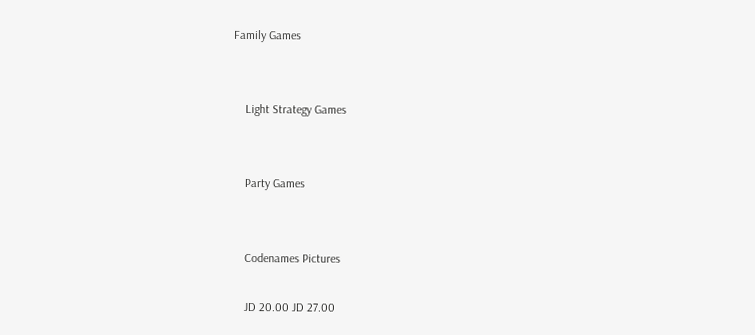Family Games


    Light Strategy Games


    Party Games


    Codenames Pictures

    JD 20.00 JD 27.00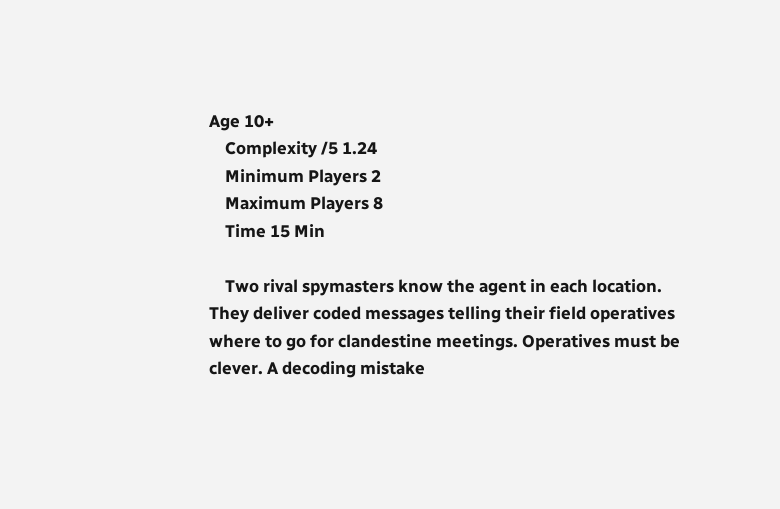Age 10+
    Complexity /5 1.24
    Minimum Players 2
    Maximum Players 8
    Time 15 Min

    Two rival spymasters know the agent in each location. They deliver coded messages telling their field operatives where to go for clandestine meetings. Operatives must be clever. A decoding mistake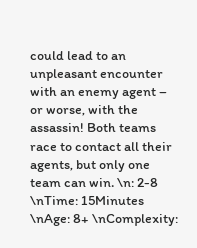could lead to an unpleasant encounter with an enemy agent – or worse, with the assassin! Both teams race to contact all their agents, but only one team can win. \n: 2-8 \nTime: 15Minutes \nAge: 8+ \nComplexity: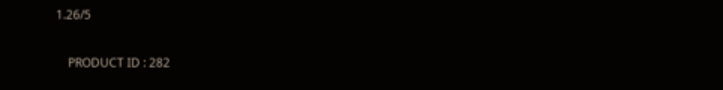1.26/5

    PRODUCT ID : 282